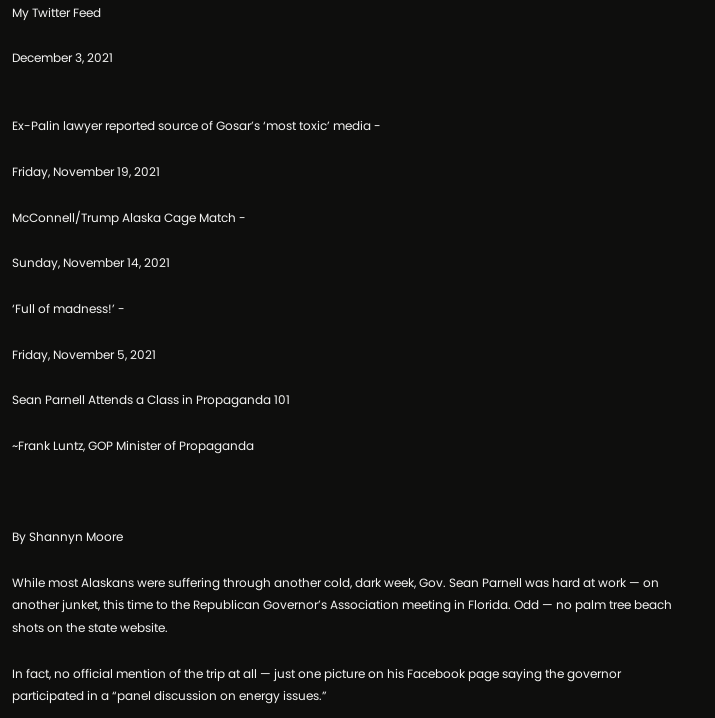My Twitter Feed

December 3, 2021


Ex-Palin lawyer reported source of Gosar’s ‘most toxic’ media -

Friday, November 19, 2021

McConnell/Trump Alaska Cage Match -

Sunday, November 14, 2021

‘Full of madness!’ -

Friday, November 5, 2021

Sean Parnell Attends a Class in Propaganda 101

~Frank Luntz, GOP Minister of Propaganda



By Shannyn Moore

While most Alaskans were suffering through another cold, dark week, Gov. Sean Parnell was hard at work — on another junket, this time to the Republican Governor’s Association meeting in Florida. Odd — no palm tree beach shots on the state website.

In fact, no official mention of the trip at all — just one picture on his Facebook page saying the governor participated in a “panel discussion on energy issues.”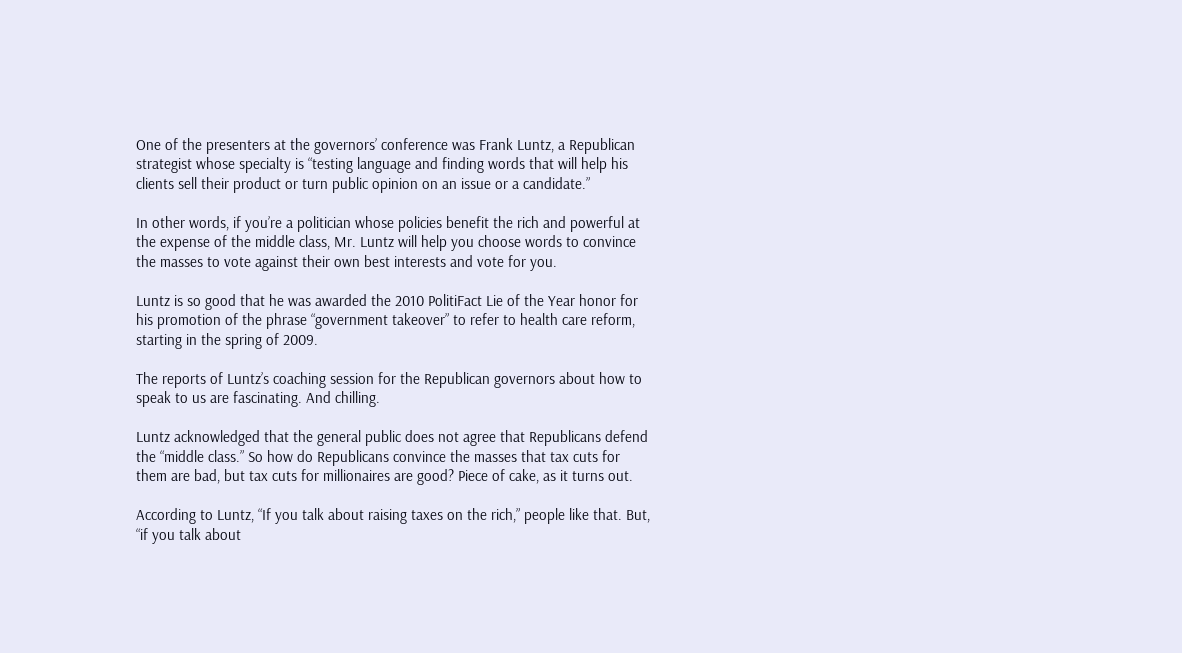One of the presenters at the governors’ conference was Frank Luntz, a Republican strategist whose specialty is “testing language and finding words that will help his clients sell their product or turn public opinion on an issue or a candidate.”

In other words, if you’re a politician whose policies benefit the rich and powerful at the expense of the middle class, Mr. Luntz will help you choose words to convince the masses to vote against their own best interests and vote for you.

Luntz is so good that he was awarded the 2010 PolitiFact Lie of the Year honor for his promotion of the phrase “government takeover” to refer to health care reform, starting in the spring of 2009.

The reports of Luntz’s coaching session for the Republican governors about how to speak to us are fascinating. And chilling.

Luntz acknowledged that the general public does not agree that Republicans defend the “middle class.” So how do Republicans convince the masses that tax cuts for them are bad, but tax cuts for millionaires are good? Piece of cake, as it turns out.

According to Luntz, “If you talk about raising taxes on the rich,” people like that. But, “if you talk about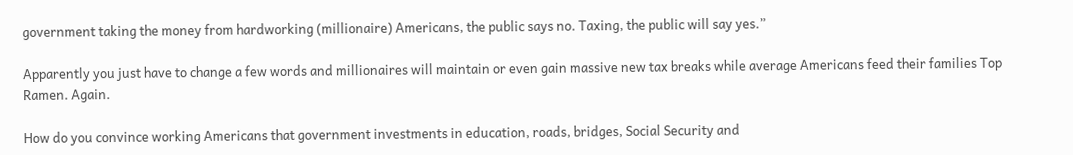government taking the money from hardworking (millionaire) Americans, the public says no. Taxing, the public will say yes.”

Apparently you just have to change a few words and millionaires will maintain or even gain massive new tax breaks while average Americans feed their families Top Ramen. Again.

How do you convince working Americans that government investments in education, roads, bridges, Social Security and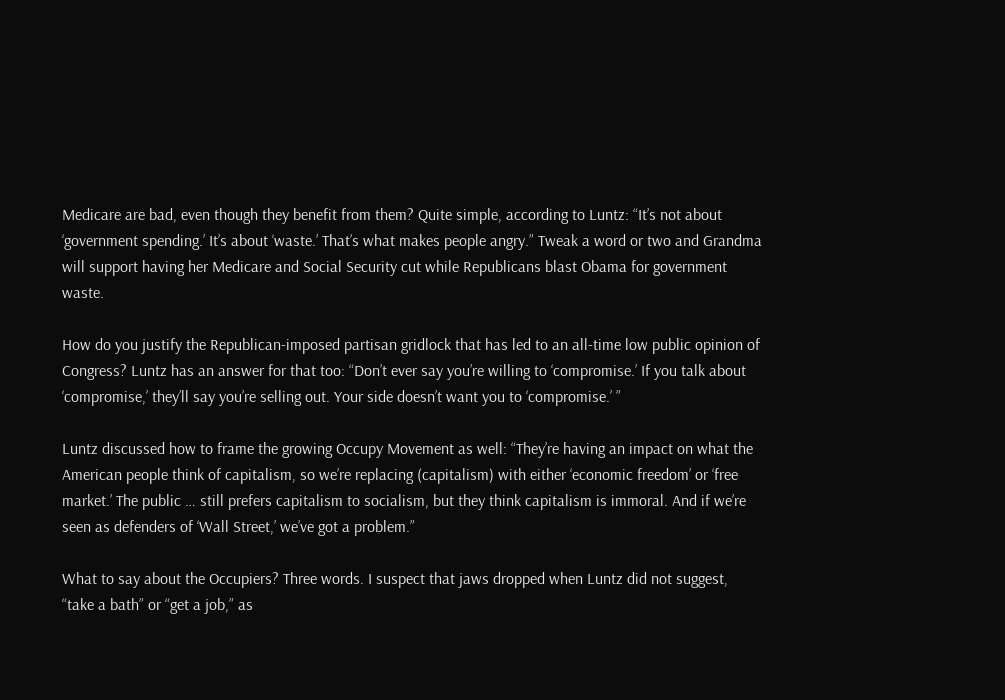Medicare are bad, even though they benefit from them? Quite simple, according to Luntz: “It’s not about ‘government spending.’ It’s about ‘waste.’ That’s what makes people angry.” Tweak a word or two and Grandma will support having her Medicare and Social Security cut while Republicans blast Obama for government waste.

How do you justify the Republican-imposed partisan gridlock that has led to an all-time low public opinion of Congress? Luntz has an answer for that too: “Don’t ever say you’re willing to ‘compromise.’ If you talk about ‘compromise,’ they’ll say you’re selling out. Your side doesn’t want you to ‘compromise.’ ”

Luntz discussed how to frame the growing Occupy Movement as well: “They’re having an impact on what the American people think of capitalism, so we’re replacing (capitalism) with either ‘economic freedom’ or ‘free market.’ The public … still prefers capitalism to socialism, but they think capitalism is immoral. And if we’re seen as defenders of ‘Wall Street,’ we’ve got a problem.”

What to say about the Occupiers? Three words. I suspect that jaws dropped when Luntz did not suggest, “take a bath” or “get a job,” as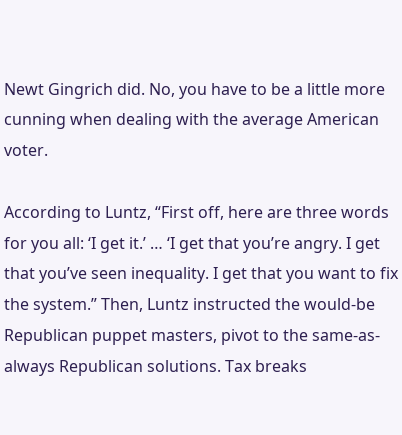Newt Gingrich did. No, you have to be a little more cunning when dealing with the average American voter.

According to Luntz, “First off, here are three words for you all: ‘I get it.’ … ‘I get that you’re angry. I get that you’ve seen inequality. I get that you want to fix the system.” Then, Luntz instructed the would-be Republican puppet masters, pivot to the same-as-always Republican solutions. Tax breaks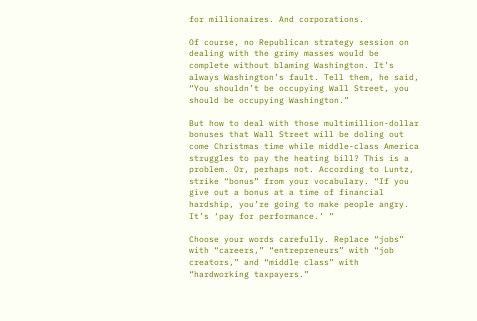for millionaires. And corporations.

Of course, no Republican strategy session on dealing with the grimy masses would be complete without blaming Washington. It’s always Washington’s fault. Tell them, he said, “You shouldn’t be occupying Wall Street, you should be occupying Washington.”

But how to deal with those multimillion-dollar bonuses that Wall Street will be doling out come Christmas time while middle-class America struggles to pay the heating bill? This is a problem. Or, perhaps not. According to Luntz, strike “bonus” from your vocabulary. “If you give out a bonus at a time of financial hardship, you’re going to make people angry. It’s ‘pay for performance.’ ”

Choose your words carefully. Replace “jobs” with “careers,” “entrepreneurs” with “job creators,” and “middle class” with “hardworking taxpayers.”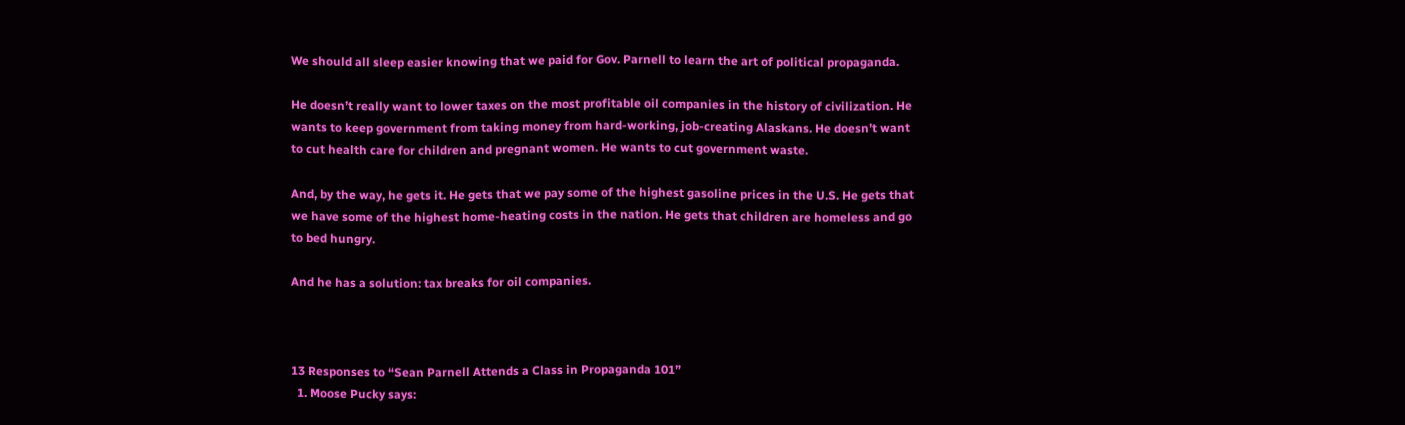We should all sleep easier knowing that we paid for Gov. Parnell to learn the art of political propaganda.

He doesn’t really want to lower taxes on the most profitable oil companies in the history of civilization. He wants to keep government from taking money from hard-working, job-creating Alaskans. He doesn’t want to cut health care for children and pregnant women. He wants to cut government waste.

And, by the way, he gets it. He gets that we pay some of the highest gasoline prices in the U.S. He gets that we have some of the highest home-heating costs in the nation. He gets that children are homeless and go to bed hungry.

And he has a solution: tax breaks for oil companies.



13 Responses to “Sean Parnell Attends a Class in Propaganda 101”
  1. Moose Pucky says: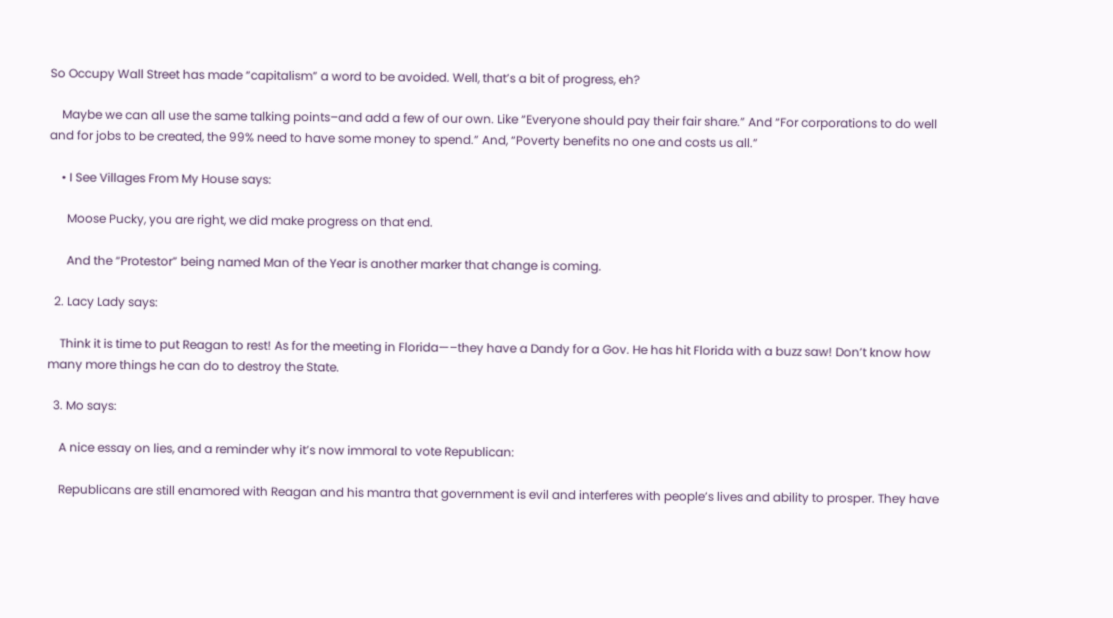So Occupy Wall Street has made “capitalism” a word to be avoided. Well, that’s a bit of progress, eh?

    Maybe we can all use the same talking points–and add a few of our own. Like “Everyone should pay their fair share.” And “For corporations to do well and for jobs to be created, the 99% need to have some money to spend.” And, “Poverty benefits no one and costs us all.”

    • I See Villages From My House says:

      Moose Pucky, you are right, we did make progress on that end.

      And the “Protestor” being named Man of the Year is another marker that change is coming.

  2. Lacy Lady says:

    Think it is time to put Reagan to rest! As for the meeting in Florida—–they have a Dandy for a Gov. He has hit Florida with a buzz saw! Don’t know how many more things he can do to destroy the State.

  3. Mo says:

    A nice essay on lies, and a reminder why it’s now immoral to vote Republican:

    Republicans are still enamored with Reagan and his mantra that government is evil and interferes with people’s lives and ability to prosper. They have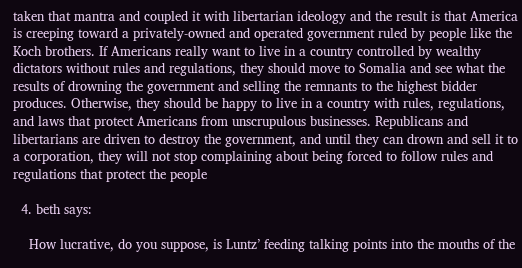taken that mantra and coupled it with libertarian ideology and the result is that America is creeping toward a privately-owned and operated government ruled by people like the Koch brothers. If Americans really want to live in a country controlled by wealthy dictators without rules and regulations, they should move to Somalia and see what the results of drowning the government and selling the remnants to the highest bidder produces. Otherwise, they should be happy to live in a country with rules, regulations, and laws that protect Americans from unscrupulous businesses. Republicans and libertarians are driven to destroy the government, and until they can drown and sell it to a corporation, they will not stop complaining about being forced to follow rules and regulations that protect the people

  4. beth says:

    How lucrative, do you suppose, is Luntz’ feeding talking points into the mouths of the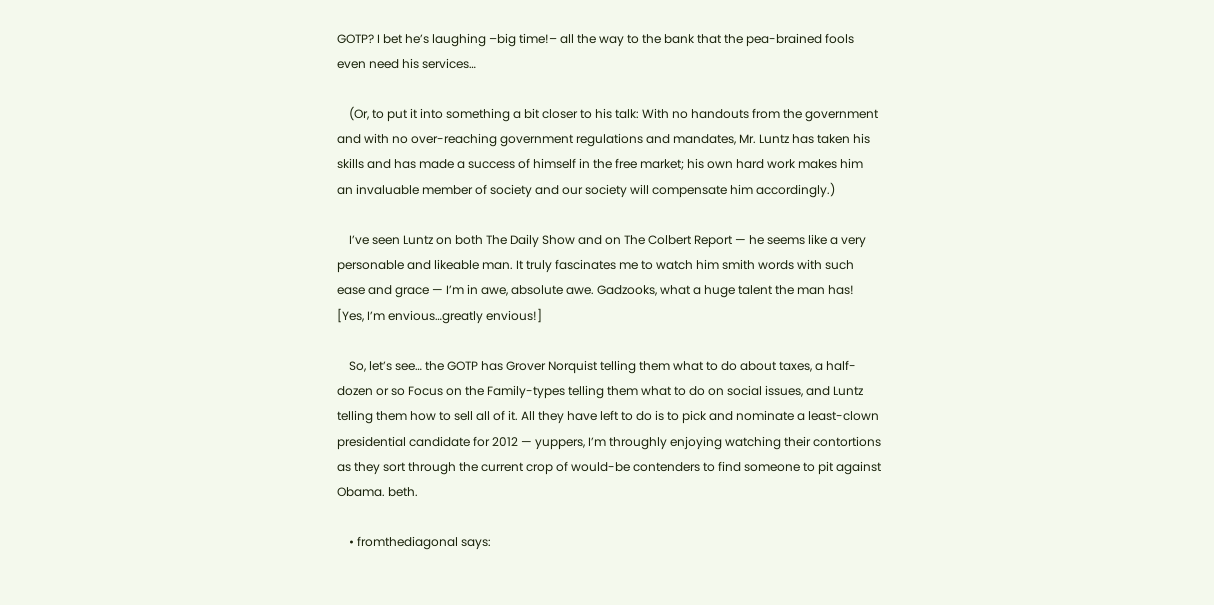GOTP? I bet he’s laughing –big time!– all the way to the bank that the pea-brained fools even need his services…

    (Or, to put it into something a bit closer to his talk: With no handouts from the government and with no over-reaching government regulations and mandates, Mr. Luntz has taken his skills and has made a success of himself in the free market; his own hard work makes him an invaluable member of society and our society will compensate him accordingly.)

    I’ve seen Luntz on both The Daily Show and on The Colbert Report — he seems like a very personable and likeable man. It truly fascinates me to watch him smith words with such ease and grace — I’m in awe, absolute awe. Gadzooks, what a huge talent the man has! [Yes, I’m envious…greatly envious!]

    So, let’s see… the GOTP has Grover Norquist telling them what to do about taxes, a half-dozen or so Focus on the Family-types telling them what to do on social issues, and Luntz telling them how to sell all of it. All they have left to do is to pick and nominate a least-clown presidential candidate for 2012 — yuppers, I’m throughly enjoying watching their contortions as they sort through the current crop of would-be contenders to find someone to pit against Obama. beth.

    • fromthediagonal says: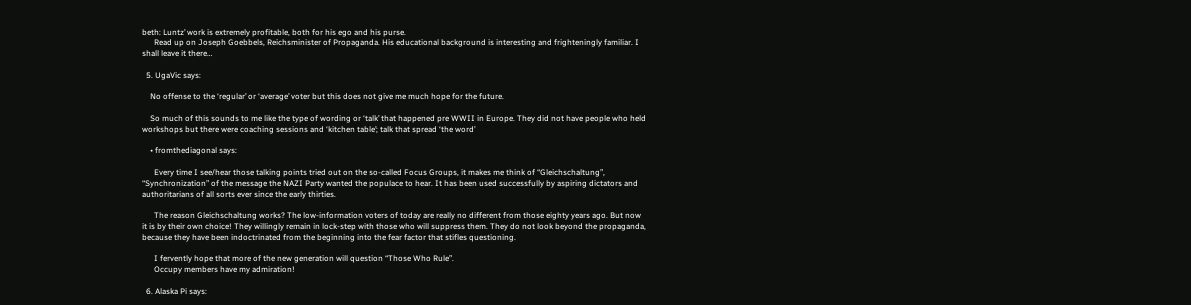beth: Luntz’ work is extremely profitable, both for his ego and his purse.
      Read up on Joseph Goebbels, Reichsminister of Propaganda. His educational background is interesting and frighteningly familiar. I shall leave it there…

  5. UgaVic says:

    No offense to the ‘regular’ or ‘average’ voter but this does not give me much hope for the future.

    So much of this sounds to me like the type of wording or ‘talk’ that happened pre WWII in Europe. They did not have people who held workshops but there were coaching sessions and ‘kitchen table’; talk that spread ‘the word’

    • fromthediagonal says:

      Every time I see/hear those talking points tried out on the so-called Focus Groups, it makes me think of “Gleichschaltung”, “Synchronization” of the message the NAZI Party wanted the populace to hear. It has been used successfully by aspiring dictators and authoritarians of all sorts ever since the early thirties.

      The reason Gleichschaltung works? The low-information voters of today are really no different from those eighty years ago. But now it is by their own choice! They willingly remain in lock-step with those who will suppress them. They do not look beyond the propaganda, because they have been indoctrinated from the beginning into the fear factor that stifles questioning.

      I fervently hope that more of the new generation will question “Those Who Rule”.
      Occupy members have my admiration!

  6. Alaska Pi says: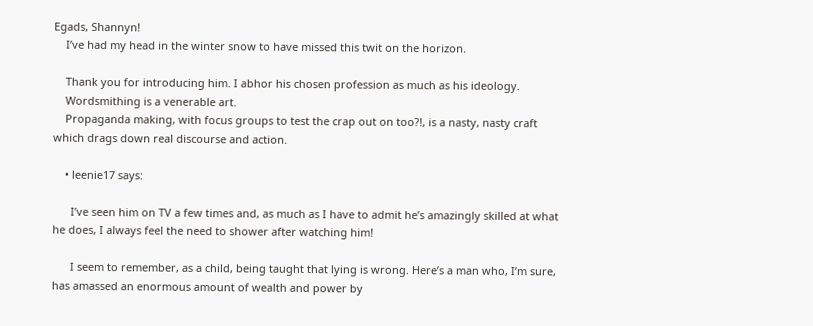Egads, Shannyn!
    I’ve had my head in the winter snow to have missed this twit on the horizon.

    Thank you for introducing him. I abhor his chosen profession as much as his ideology.
    Wordsmithing is a venerable art.
    Propaganda making, with focus groups to test the crap out on too?!, is a nasty, nasty craft which drags down real discourse and action.

    • leenie17 says:

      I’ve seen him on TV a few times and, as much as I have to admit he’s amazingly skilled at what he does, I always feel the need to shower after watching him!

      I seem to remember, as a child, being taught that lying is wrong. Here’s a man who, I’m sure, has amassed an enormous amount of wealth and power by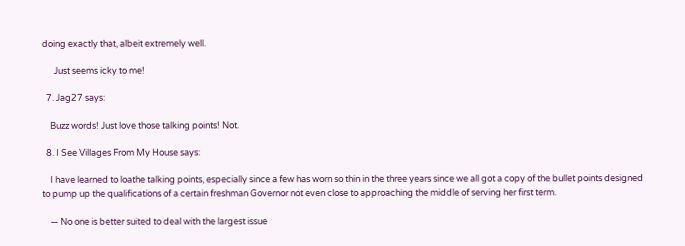doing exactly that, albeit extremely well.

      Just seems icky to me!

  7. Jag27 says:

    Buzz words! Just love those talking points! Not.

  8. I See Villages From My House says:

    I have learned to loathe talking points, especially since a few has worn so thin in the three years since we all got a copy of the bullet points designed to pump up the qualifications of a certain freshman Governor not even close to approaching the middle of serving her first term.

    — No one is better suited to deal with the largest issue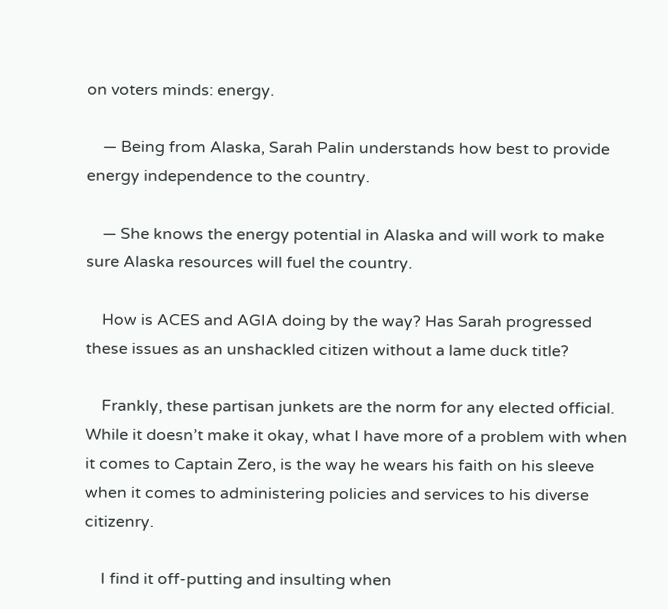on voters minds: energy.

    — Being from Alaska, Sarah Palin understands how best to provide energy independence to the country.

    — She knows the energy potential in Alaska and will work to make sure Alaska resources will fuel the country.

    How is ACES and AGIA doing by the way? Has Sarah progressed these issues as an unshackled citizen without a lame duck title?

    Frankly, these partisan junkets are the norm for any elected official. While it doesn’t make it okay, what I have more of a problem with when it comes to Captain Zero, is the way he wears his faith on his sleeve when it comes to administering policies and services to his diverse citizenry.

    I find it off-putting and insulting when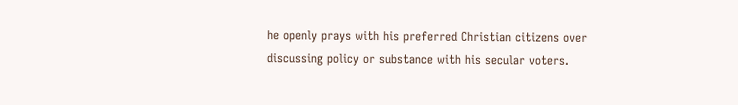he openly prays with his preferred Christian citizens over discussing policy or substance with his secular voters.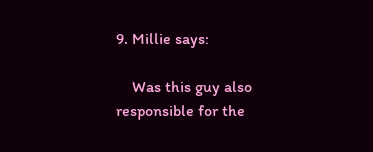9. Millie says:

    Was this guy also responsible for the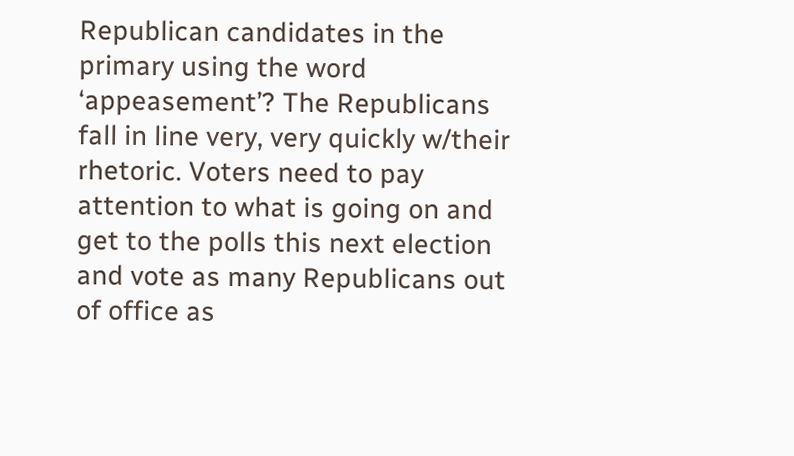Republican candidates in the primary using the word ‘appeasement’? The Republicans fall in line very, very quickly w/their rhetoric. Voters need to pay attention to what is going on and get to the polls this next election and vote as many Republicans out of office as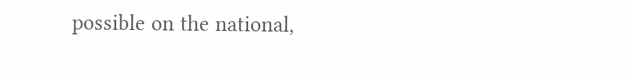possible on the national,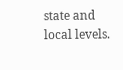state and local levels.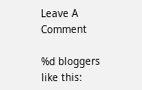Leave A Comment

%d bloggers like this: